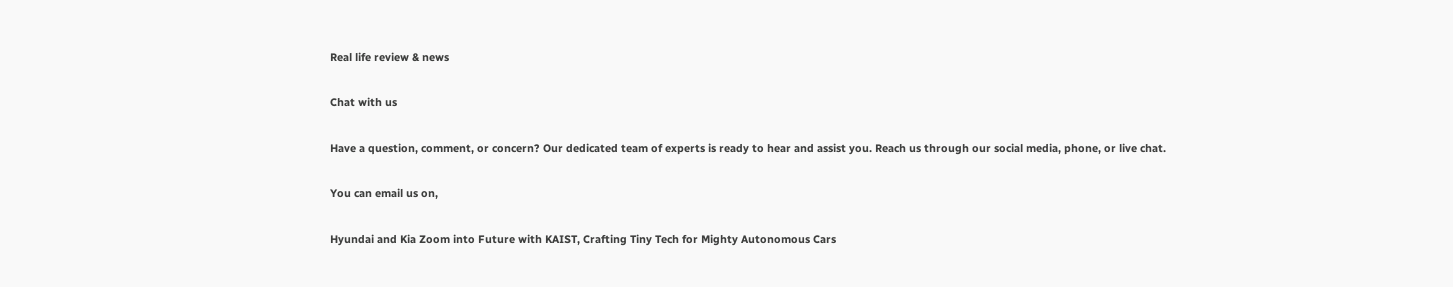Real life review & news

Chat with us

Have a question, comment, or concern? Our dedicated team of experts is ready to hear and assist you. Reach us through our social media, phone, or live chat.

You can email us on,

Hyundai and Kia Zoom into Future with KAIST, Crafting Tiny Tech for Mighty Autonomous Cars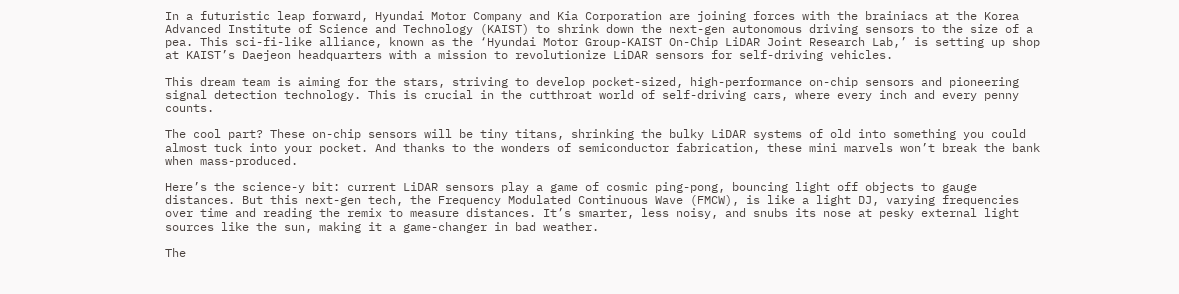In a futuristic leap forward, Hyundai Motor Company and Kia Corporation are joining forces with the brainiacs at the Korea Advanced Institute of Science and Technology (KAIST) to shrink down the next-gen autonomous driving sensors to the size of a pea. This sci-fi-like alliance, known as the ‘Hyundai Motor Group-KAIST On-Chip LiDAR Joint Research Lab,’ is setting up shop at KAIST’s Daejeon headquarters with a mission to revolutionize LiDAR sensors for self-driving vehicles.

This dream team is aiming for the stars, striving to develop pocket-sized, high-performance on-chip sensors and pioneering signal detection technology. This is crucial in the cutthroat world of self-driving cars, where every inch and every penny counts.

The cool part? These on-chip sensors will be tiny titans, shrinking the bulky LiDAR systems of old into something you could almost tuck into your pocket. And thanks to the wonders of semiconductor fabrication, these mini marvels won’t break the bank when mass-produced.

Here’s the science-y bit: current LiDAR sensors play a game of cosmic ping-pong, bouncing light off objects to gauge distances. But this next-gen tech, the Frequency Modulated Continuous Wave (FMCW), is like a light DJ, varying frequencies over time and reading the remix to measure distances. It’s smarter, less noisy, and snubs its nose at pesky external light sources like the sun, making it a game-changer in bad weather.

The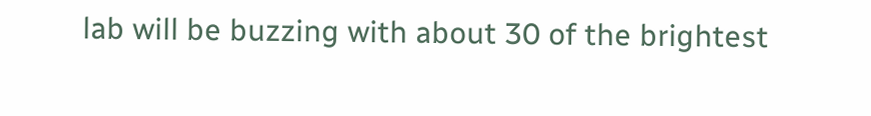lab will be buzzing with about 30 of the brightest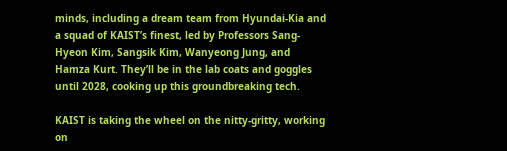minds, including a dream team from Hyundai-Kia and a squad of KAIST’s finest, led by Professors Sang-Hyeon Kim, Sangsik Kim, Wanyeong Jung, and Hamza Kurt. They’ll be in the lab coats and goggles until 2028, cooking up this groundbreaking tech.

KAIST is taking the wheel on the nitty-gritty, working on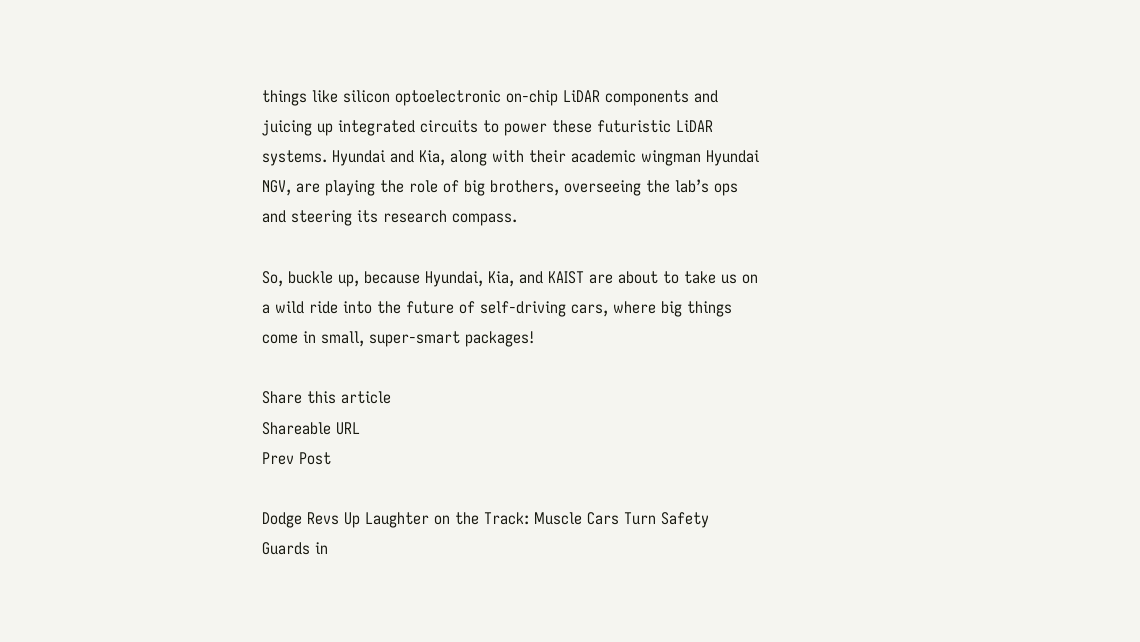things like silicon optoelectronic on-chip LiDAR components and juicing up integrated circuits to power these futuristic LiDAR systems. Hyundai and Kia, along with their academic wingman Hyundai NGV, are playing the role of big brothers, overseeing the lab’s ops and steering its research compass.

So, buckle up, because Hyundai, Kia, and KAIST are about to take us on a wild ride into the future of self-driving cars, where big things come in small, super-smart packages!

Share this article
Shareable URL
Prev Post

Dodge Revs Up Laughter on the Track: Muscle Cars Turn Safety Guards in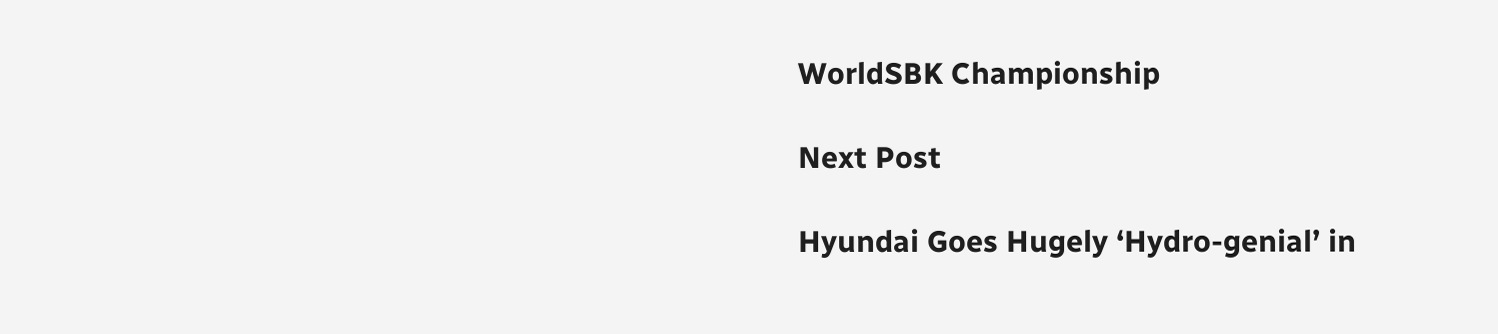WorldSBK Championship

Next Post

Hyundai Goes Hugely ‘Hydro-genial’ in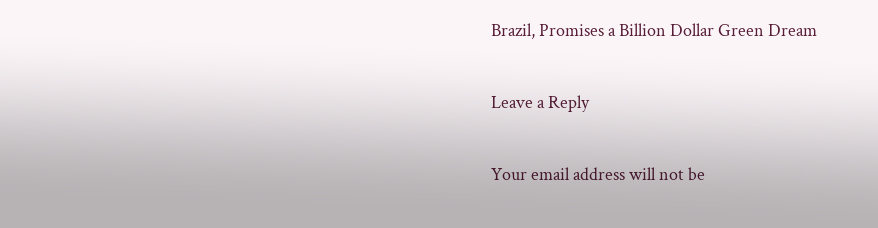Brazil, Promises a Billion Dollar Green Dream

Leave a Reply

Your email address will not be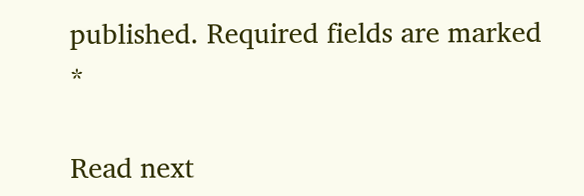published. Required fields are marked *

Read next